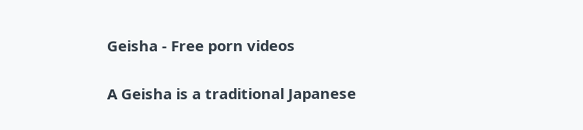Geisha - Free porn videos

A Geisha is a traditional Japanese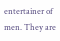entertainer of men. They are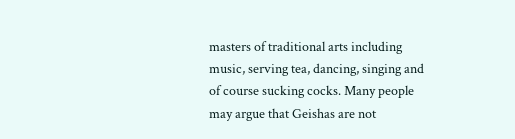masters of traditional arts including music, serving tea, dancing, singing and of course sucking cocks. Many people may argue that Geishas are not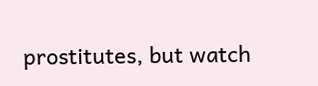prostitutes, but watch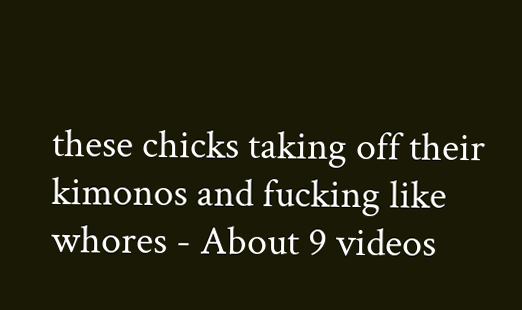these chicks taking off their kimonos and fucking like whores - About 9 videos